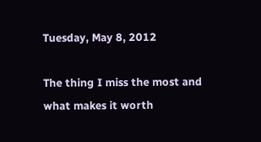Tuesday, May 8, 2012

The thing I miss the most and what makes it worth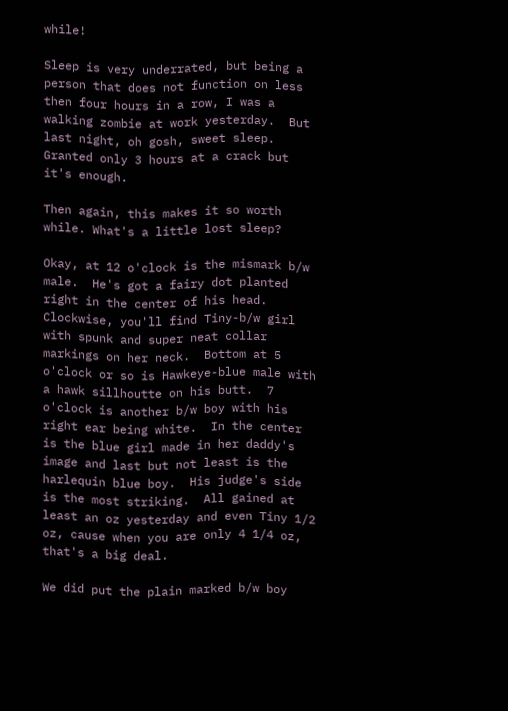while!

Sleep is very underrated, but being a person that does not function on less then four hours in a row, I was a walking zombie at work yesterday.  But last night, oh gosh, sweet sleep.  Granted only 3 hours at a crack but it's enough.

Then again, this makes it so worth while. What's a little lost sleep?

Okay, at 12 o'clock is the mismark b/w male.  He's got a fairy dot planted right in the center of his head.  Clockwise, you'll find Tiny-b/w girl with spunk and super neat collar markings on her neck.  Bottom at 5 o'clock or so is Hawkeye-blue male with a hawk sillhoutte on his butt.  7 o'clock is another b/w boy with his right ear being white.  In the center is the blue girl made in her daddy's image and last but not least is the harlequin blue boy.  His judge's side is the most striking.  All gained at least an oz yesterday and even Tiny 1/2 oz, cause when you are only 4 1/4 oz, that's a big deal.

We did put the plain marked b/w boy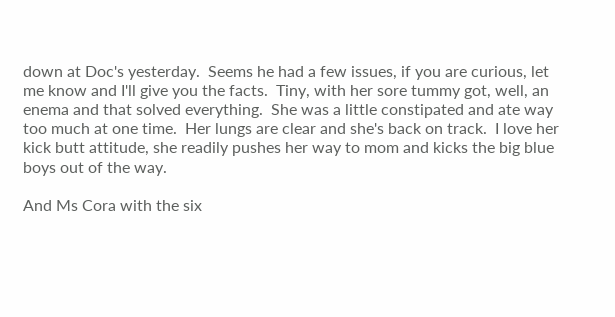down at Doc's yesterday.  Seems he had a few issues, if you are curious, let me know and I'll give you the facts.  Tiny, with her sore tummy got, well, an enema and that solved everything.  She was a little constipated and ate way too much at one time.  Her lungs are clear and she's back on track.  I love her kick butt attitude, she readily pushes her way to mom and kicks the big blue boys out of the way.

And Ms Cora with the six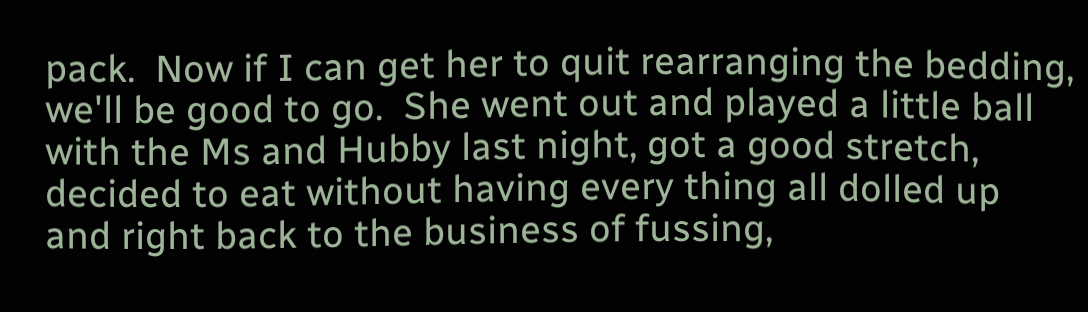pack.  Now if I can get her to quit rearranging the bedding, we'll be good to go.  She went out and played a little ball with the Ms and Hubby last night, got a good stretch, decided to eat without having every thing all dolled up and right back to the business of fussing,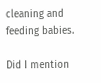cleaning and feeding babies.

Did I mention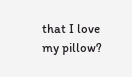that I love my pillow?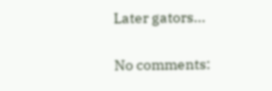Later gators...

No comments: